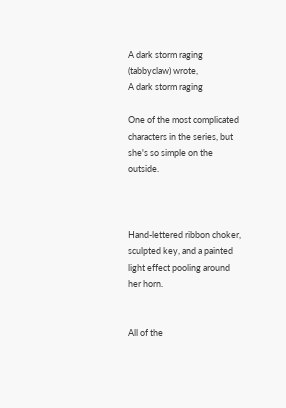A dark storm raging (tabbyclaw) wrote,
A dark storm raging

One of the most complicated characters in the series, but she's so simple on the outside.



Hand-lettered ribbon choker, sculpted key, and a painted light effect pooling around her horn.


All of the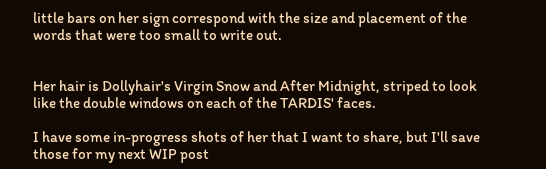little bars on her sign correspond with the size and placement of the words that were too small to write out.


Her hair is Dollyhair's Virgin Snow and After Midnight, striped to look like the double windows on each of the TARDIS' faces.

I have some in-progress shots of her that I want to share, but I'll save those for my next WIP post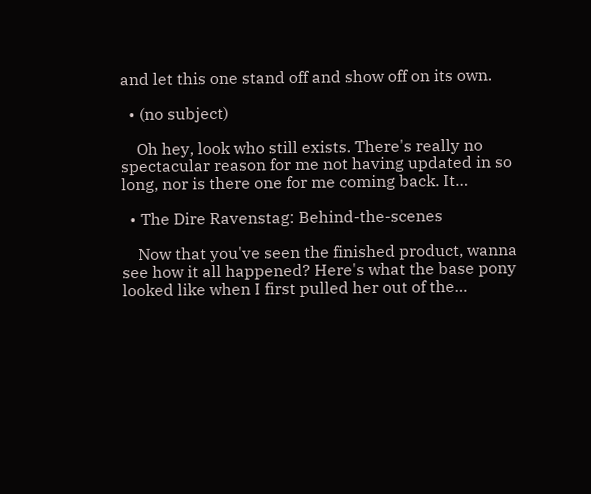and let this one stand off and show off on its own.

  • (no subject)

    Oh hey, look who still exists. There's really no spectacular reason for me not having updated in so long, nor is there one for me coming back. It…

  • The Dire Ravenstag: Behind-the-scenes

    Now that you've seen the finished product, wanna see how it all happened? Here's what the base pony looked like when I first pulled her out of the…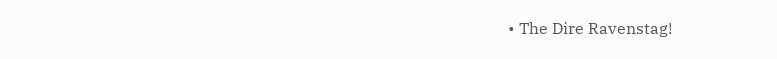• The Dire Ravenstag!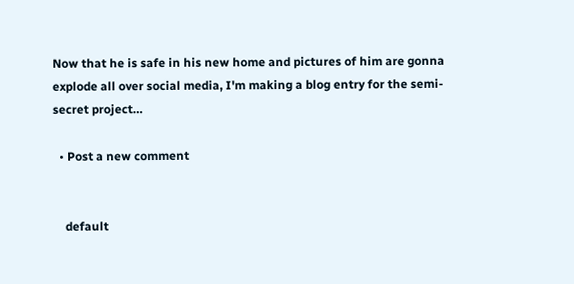Now that he is safe in his new home and pictures of him are gonna explode all over social media, I'm making a blog entry for the semi-secret project…

  • Post a new comment


    default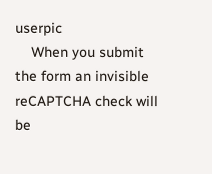userpic
    When you submit the form an invisible reCAPTCHA check will be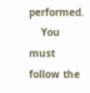performed.
    You must follow the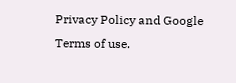Privacy Policy and Google Terms of use.